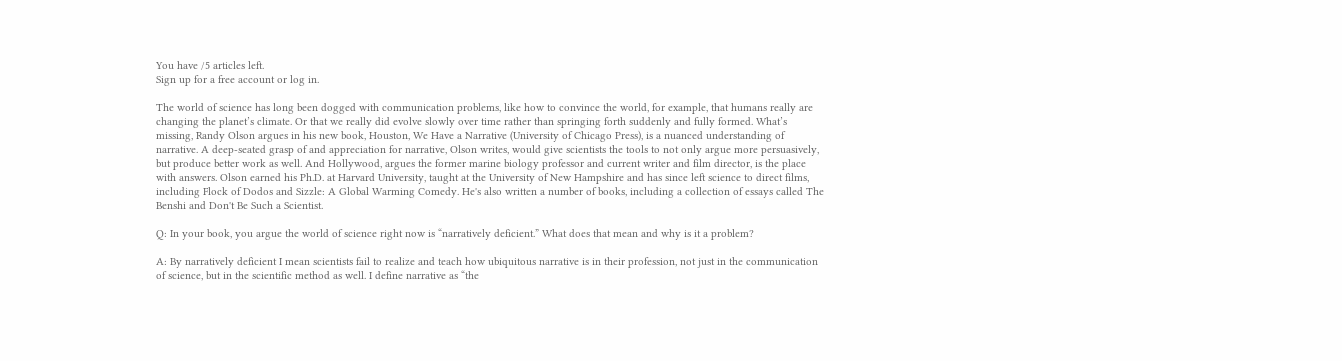You have /5 articles left.
Sign up for a free account or log in.

The world of science has long been dogged with communication problems, like how to convince the world, for example, that humans really are changing the planet’s climate. Or that we really did evolve slowly over time rather than springing forth suddenly and fully formed. What’s missing, Randy Olson argues in his new book, Houston, We Have a Narrative (University of Chicago Press), is a nuanced understanding of narrative. A deep-seated grasp of and appreciation for narrative, Olson writes, would give scientists the tools to not only argue more persuasively, but produce better work as well. And Hollywood, argues the former marine biology professor and current writer and film director, is the place with answers. Olson earned his Ph.D. at Harvard University, taught at the University of New Hampshire and has since left science to direct films, including Flock of Dodos and Sizzle: A Global Warming Comedy. He's also written a number of books, including a collection of essays called The Benshi and Don't Be Such a Scientist.

Q: In your book, you argue the world of science right now is “narratively deficient.” What does that mean and why is it a problem?

A: By narratively deficient I mean scientists fail to realize and teach how ubiquitous narrative is in their profession, not just in the communication of science, but in the scientific method as well. I define narrative as “the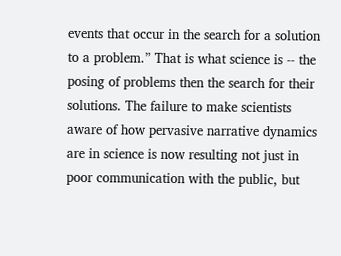events that occur in the search for a solution to a problem.” That is what science is -- the posing of problems then the search for their solutions. The failure to make scientists aware of how pervasive narrative dynamics are in science is now resulting not just in poor communication with the public, but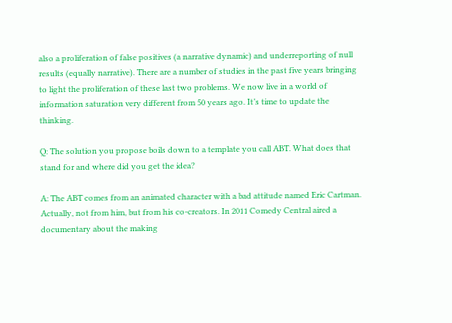also a proliferation of false positives (a narrative dynamic) and underreporting of null results (equally narrative). There are a number of studies in the past five years bringing to light the proliferation of these last two problems. We now live in a world of information saturation very different from 50 years ago. It’s time to update the thinking.

Q: The solution you propose boils down to a template you call ABT. What does that stand for and where did you get the idea?

A: The ABT comes from an animated character with a bad attitude named Eric Cartman. Actually, not from him, but from his co-creators. In 2011 Comedy Central aired a documentary about the making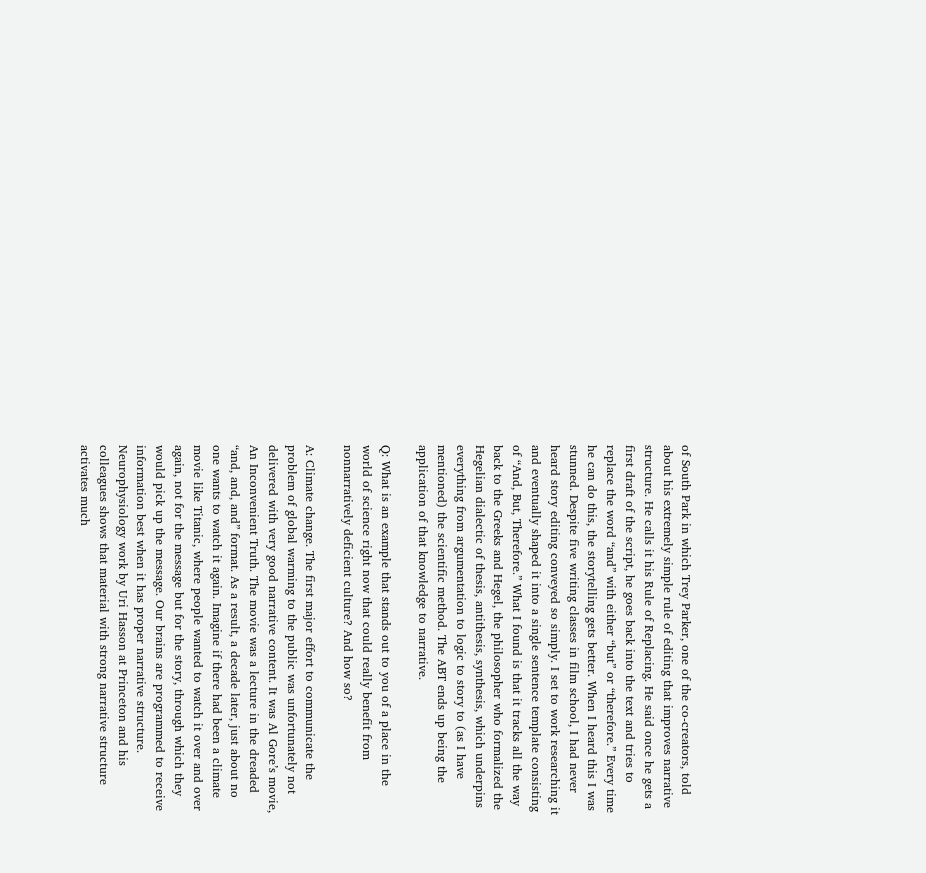of South Park in which Trey Parker, one of the co-creators, told about his extremely simple rule of editing that improves narrative structure. He calls it his Rule of Replacing. He said once he gets a first draft of the script, he goes back into the text and tries to replace the word “and” with either “but” or “therefore.” Every time he can do this, the storytelling gets better. When I heard this I was stunned. Despite five writing classes in film school, I had never heard story editing conveyed so simply. I set to work researching it and eventually shaped it into a single sentence template consisting of “And, But, Therefore.” What I found is that it tracks all the way back to the Greeks and Hegel, the philosopher who formalized the Hegelian dialectic of thesis, antithesis, synthesis, which underpins everything from argumentation to logic to story to (as I have mentioned) the scientific method. The ABT ends up being the application of that knowledge to narrative.

Q: What is an example that stands out to you of a place in the world of science right now that could really benefit from nonnarratively deficient culture? And how so?

A: Climate change. The first major effort to communicate the problem of global warming to the public was unfortunately not delivered with very good narrative content. It was Al Gore’s movie, An Inconvenient Truth. The movie was a lecture in the dreaded “and, and, and” format. As a result, a decade later, just about no one wants to watch it again. Imagine if there had been a climate movie like Titanic, where people wanted to watch it over and over again, not for the message but for the story, through which they would pick up the message. Our brains are programmed to receive information best when it has proper narrative structure. Neurophysiology work by Uri Hasson at Princeton and his colleagues shows that material with strong narrative structure activates much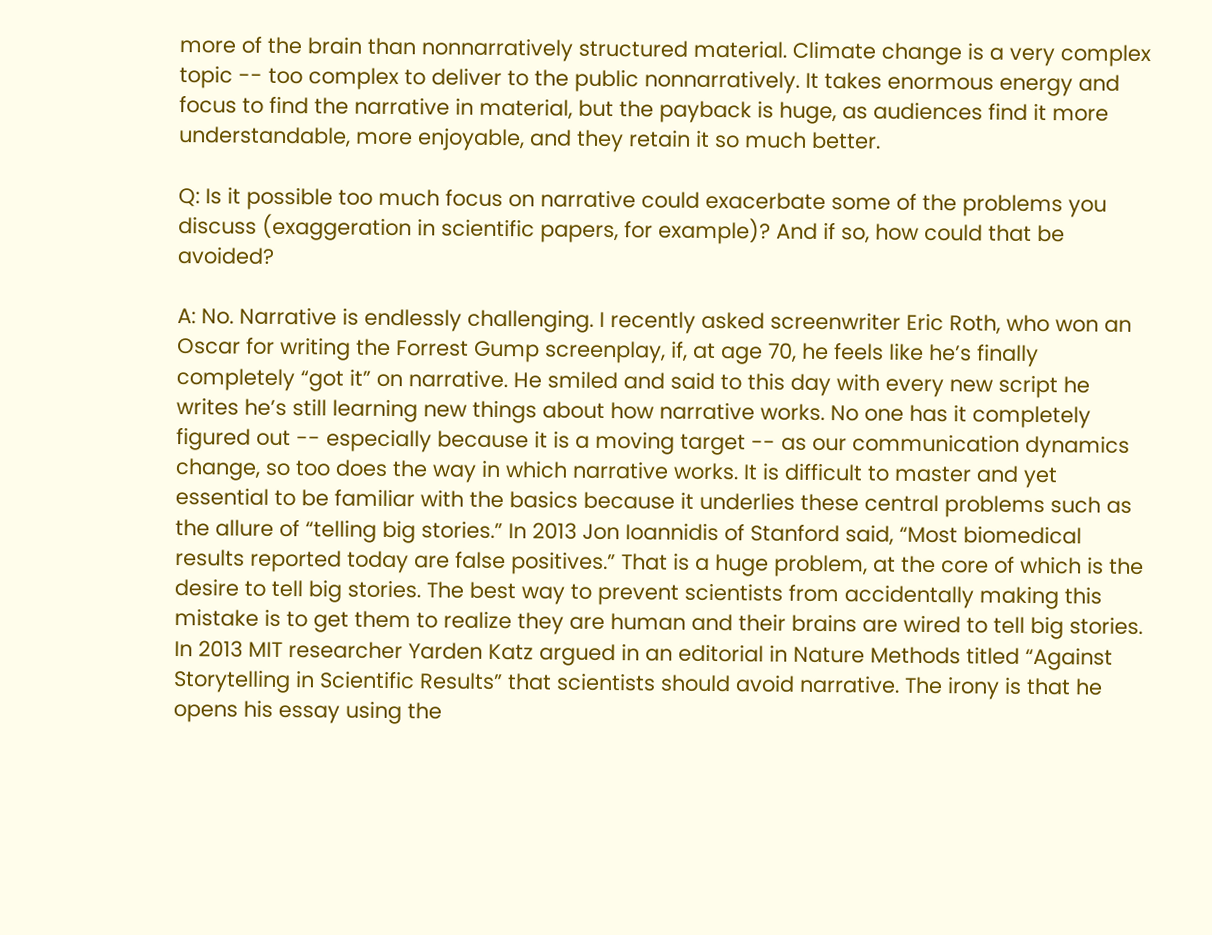more of the brain than nonnarratively structured material. Climate change is a very complex topic -- too complex to deliver to the public nonnarratively. It takes enormous energy and focus to find the narrative in material, but the payback is huge, as audiences find it more understandable, more enjoyable, and they retain it so much better.

Q: Is it possible too much focus on narrative could exacerbate some of the problems you discuss (exaggeration in scientific papers, for example)? And if so, how could that be avoided?

A: No. Narrative is endlessly challenging. I recently asked screenwriter Eric Roth, who won an Oscar for writing the Forrest Gump screenplay, if, at age 70, he feels like he’s finally completely “got it” on narrative. He smiled and said to this day with every new script he writes he’s still learning new things about how narrative works. No one has it completely figured out -- especially because it is a moving target -- as our communication dynamics change, so too does the way in which narrative works. It is difficult to master and yet essential to be familiar with the basics because it underlies these central problems such as the allure of “telling big stories.” In 2013 Jon Ioannidis of Stanford said, “Most biomedical results reported today are false positives.” That is a huge problem, at the core of which is the desire to tell big stories. The best way to prevent scientists from accidentally making this mistake is to get them to realize they are human and their brains are wired to tell big stories. In 2013 MIT researcher Yarden Katz argued in an editorial in Nature Methods titled “Against Storytelling in Scientific Results” that scientists should avoid narrative. The irony is that he opens his essay using the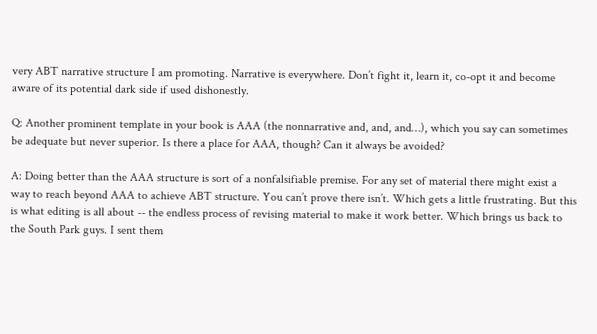very ABT narrative structure I am promoting. Narrative is everywhere. Don’t fight it, learn it, co-opt it and become aware of its potential dark side if used dishonestly.

Q: Another prominent template in your book is AAA (the nonnarrative and, and, and…), which you say can sometimes be adequate but never superior. Is there a place for AAA, though? Can it always be avoided?

A: Doing better than the AAA structure is sort of a nonfalsifiable premise. For any set of material there might exist a way to reach beyond AAA to achieve ABT structure. You can’t prove there isn’t. Which gets a little frustrating. But this is what editing is all about -- the endless process of revising material to make it work better. Which brings us back to the South Park guys. I sent them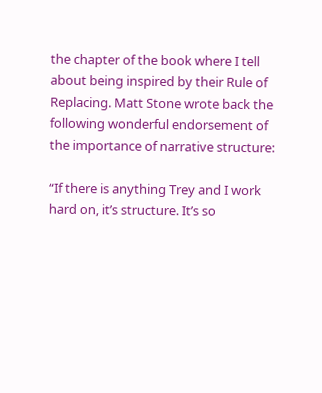the chapter of the book where I tell about being inspired by their Rule of Replacing. Matt Stone wrote back the following wonderful endorsement of the importance of narrative structure:

“If there is anything Trey and I work hard on, it’s structure. It’s so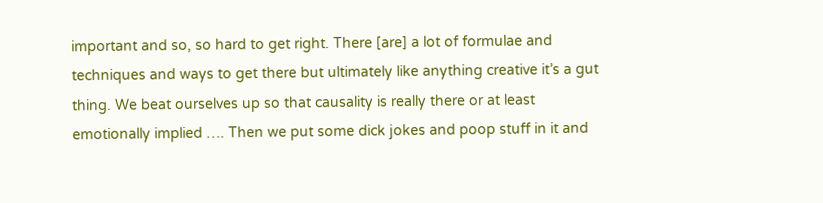important and so, so hard to get right. There [are] a lot of formulae and techniques and ways to get there but ultimately like anything creative it’s a gut thing. We beat ourselves up so that causality is really there or at least emotionally implied …. Then we put some dick jokes and poop stuff in it and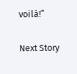voilà!”

Next Story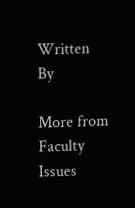Written By

More from Faculty Issues